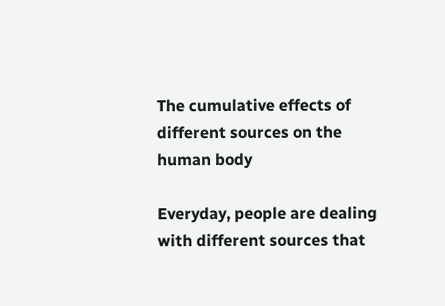The cumulative effects of different sources on the human body

Everyday, people are dealing with different sources that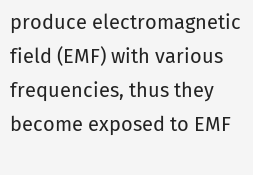produce electromagnetic field (EMF) with various frequencies, thus they become exposed to EMF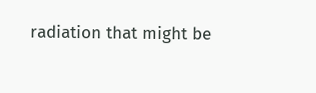radiation that might be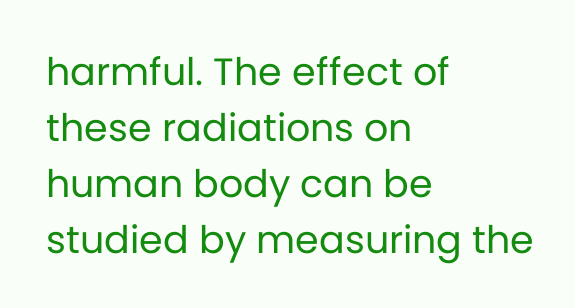harmful. The effect of these radiations on human body can be studied by measuring the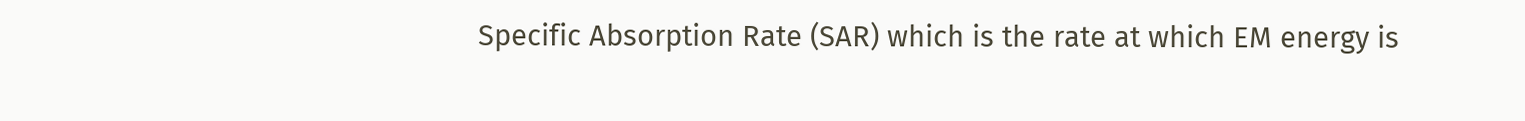Specific Absorption Rate (SAR) which is the rate at which EM energy is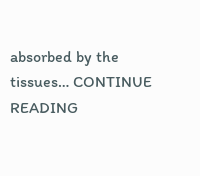absorbed by the tissues… CONTINUE READING